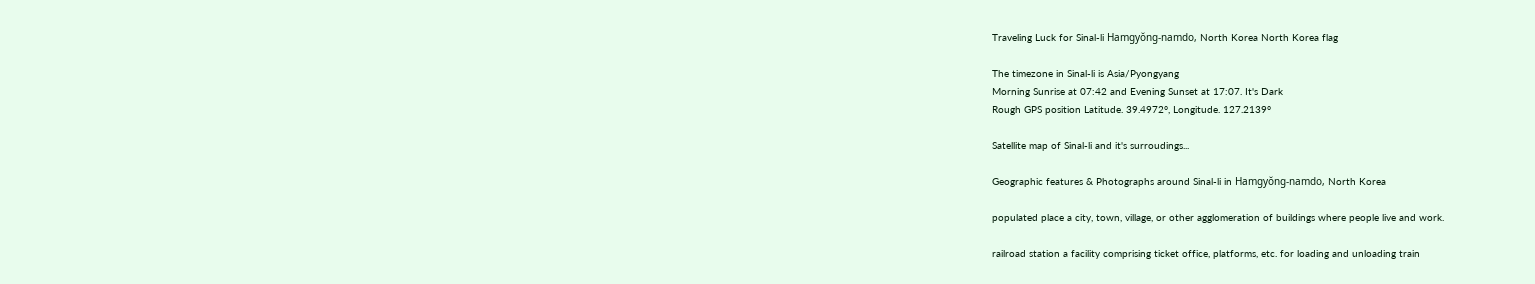Traveling Luck for Sinal-li Hamgyŏng-namdo, North Korea North Korea flag

The timezone in Sinal-li is Asia/Pyongyang
Morning Sunrise at 07:42 and Evening Sunset at 17:07. It's Dark
Rough GPS position Latitude. 39.4972°, Longitude. 127.2139°

Satellite map of Sinal-li and it's surroudings...

Geographic features & Photographs around Sinal-li in Hamgyŏng-namdo, North Korea

populated place a city, town, village, or other agglomeration of buildings where people live and work.

railroad station a facility comprising ticket office, platforms, etc. for loading and unloading train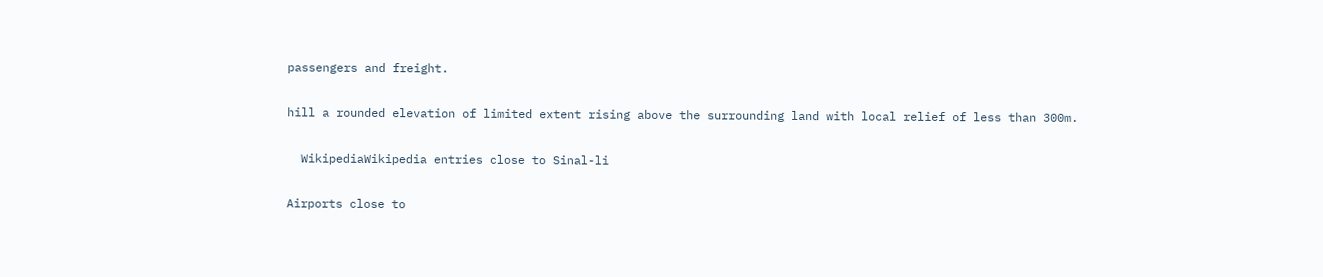passengers and freight.

hill a rounded elevation of limited extent rising above the surrounding land with local relief of less than 300m.

  WikipediaWikipedia entries close to Sinal-li

Airports close to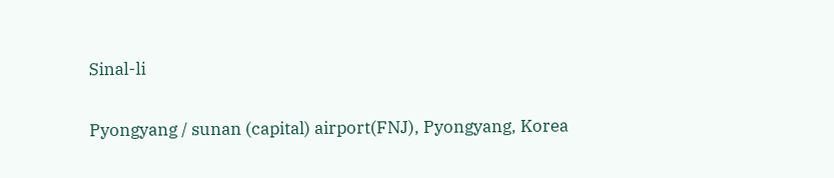Sinal-li

Pyongyang / sunan (capital) airport(FNJ), Pyongyang, Korea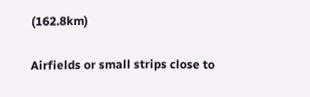(162.8km)

Airfields or small strips close to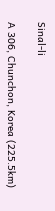Sinal-li

A 306, Chunchon, Korea (225.5km)